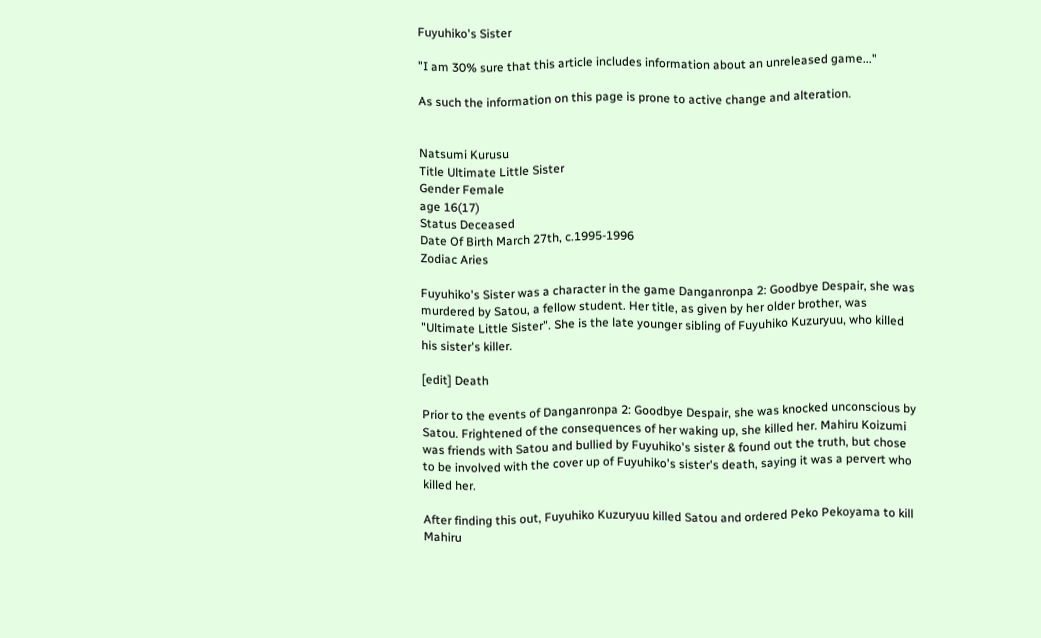Fuyuhiko's Sister

"I am 30% sure that this article includes information about an unreleased game..."

As such the information on this page is prone to active change and alteration.


Natsumi Kurusu
Title Ultimate Little Sister
Gender Female
age 16(17)
Status Deceased
Date Of Birth March 27th, c.1995-1996
Zodiac Aries

Fuyuhiko's Sister was a character in the game Danganronpa 2: Goodbye Despair, she was murdered by Satou, a fellow student. Her title, as given by her older brother, was "Ultimate Little Sister". She is the late younger sibling of Fuyuhiko Kuzuryuu, who killed his sister's killer.

[edit] Death

Prior to the events of Danganronpa 2: Goodbye Despair, she was knocked unconscious by Satou. Frightened of the consequences of her waking up, she killed her. Mahiru Koizumi was friends with Satou and bullied by Fuyuhiko's sister & found out the truth, but chose to be involved with the cover up of Fuyuhiko's sister's death, saying it was a pervert who killed her.

After finding this out, Fuyuhiko Kuzuryuu killed Satou and ordered Peko Pekoyama to kill Mahiru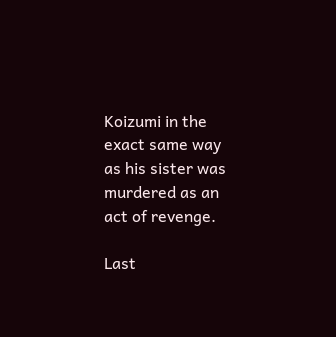Koizumi in the exact same way as his sister was murdered as an act of revenge.

Last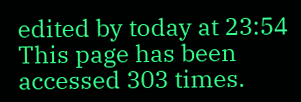edited by today at 23:54
This page has been accessed 303 times.